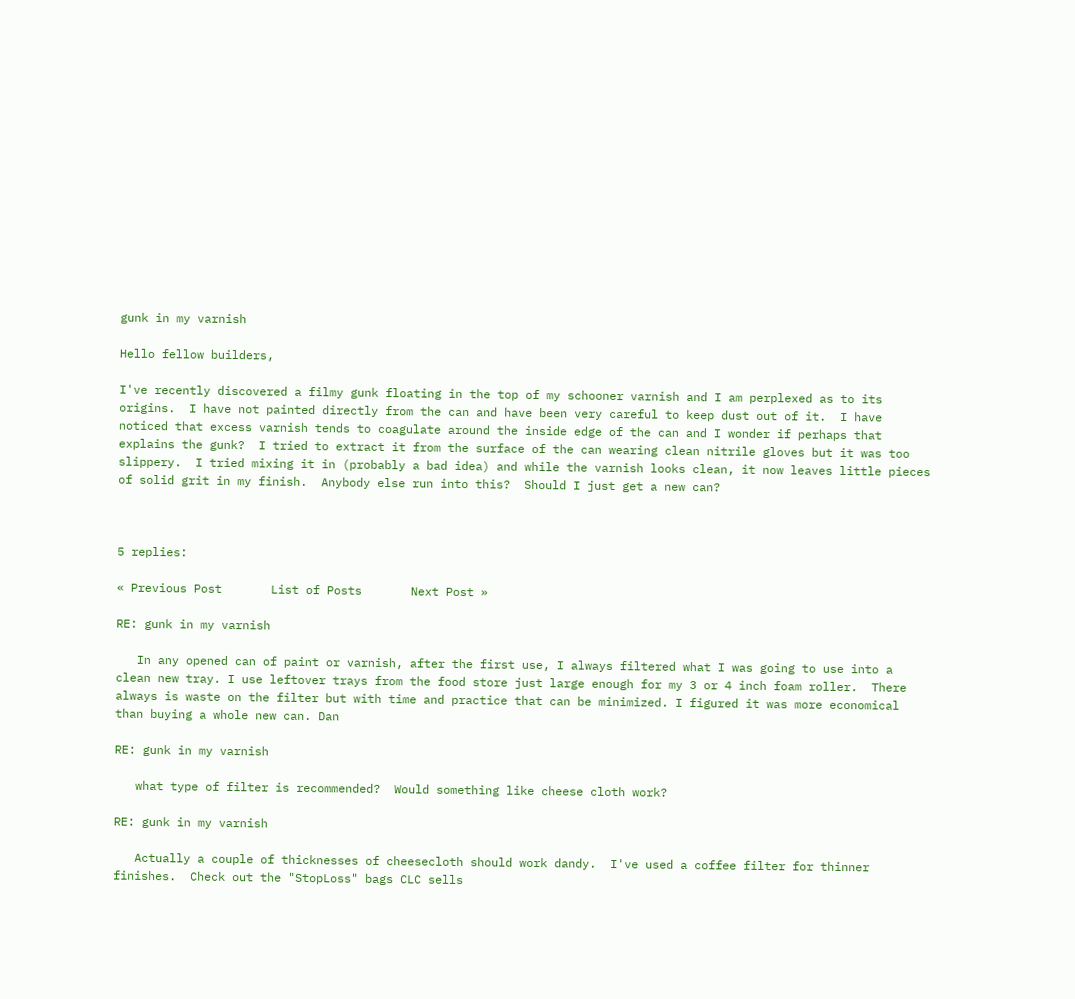gunk in my varnish

Hello fellow builders,

I've recently discovered a filmy gunk floating in the top of my schooner varnish and I am perplexed as to its origins.  I have not painted directly from the can and have been very careful to keep dust out of it.  I have noticed that excess varnish tends to coagulate around the inside edge of the can and I wonder if perhaps that explains the gunk?  I tried to extract it from the surface of the can wearing clean nitrile gloves but it was too slippery.  I tried mixing it in (probably a bad idea) and while the varnish looks clean, it now leaves little pieces of solid grit in my finish.  Anybody else run into this?  Should I just get a new can?



5 replies:

« Previous Post       List of Posts       Next Post »

RE: gunk in my varnish

   In any opened can of paint or varnish, after the first use, I always filtered what I was going to use into a clean new tray. I use leftover trays from the food store just large enough for my 3 or 4 inch foam roller.  There always is waste on the filter but with time and practice that can be minimized. I figured it was more economical than buying a whole new can. Dan

RE: gunk in my varnish

   what type of filter is recommended?  Would something like cheese cloth work?

RE: gunk in my varnish

   Actually a couple of thicknesses of cheesecloth should work dandy.  I've used a coffee filter for thinner finishes.  Check out the "StopLoss" bags CLC sells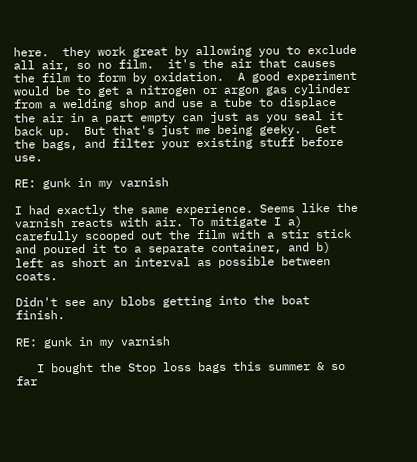here.  they work great by allowing you to exclude all air, so no film.  it's the air that causes the film to form by oxidation.  A good experiment would be to get a nitrogen or argon gas cylinder from a welding shop and use a tube to displace the air in a part empty can just as you seal it back up.  But that's just me being geeky.  Get the bags, and filter your existing stuff before use.

RE: gunk in my varnish

I had exactly the same experience. Seems like the varnish reacts with air. To mitigate I a) carefully scooped out the film with a stir stick and poured it to a separate container, and b) left as short an interval as possible between coats.

Didn't see any blobs getting into the boat finish.

RE: gunk in my varnish

   I bought the Stop loss bags this summer & so far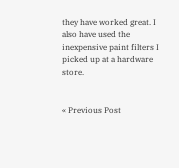they have worked great. I also have used the inexpensive paint filters I picked up at a hardware store.


« Previous Post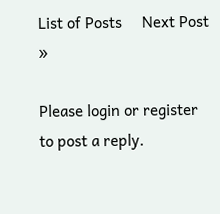List of Posts     Next Post »

Please login or register to post a reply.